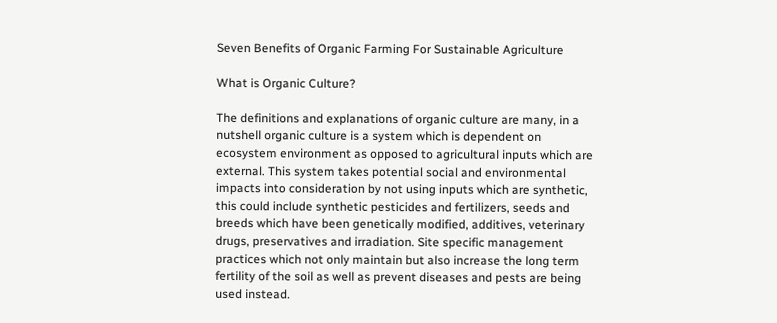Seven Benefits of Organic Farming For Sustainable Agriculture

What is Organic Culture?

The definitions and explanations of organic culture are many, in a nutshell organic culture is a system which is dependent on ecosystem environment as opposed to agricultural inputs which are external. This system takes potential social and environmental impacts into consideration by not using inputs which are synthetic, this could include synthetic pesticides and fertilizers, seeds and breeds which have been genetically modified, additives, veterinary drugs, preservatives and irradiation. Site specific management practices which not only maintain but also increase the long term fertility of the soil as well as prevent diseases and pests are being used instead.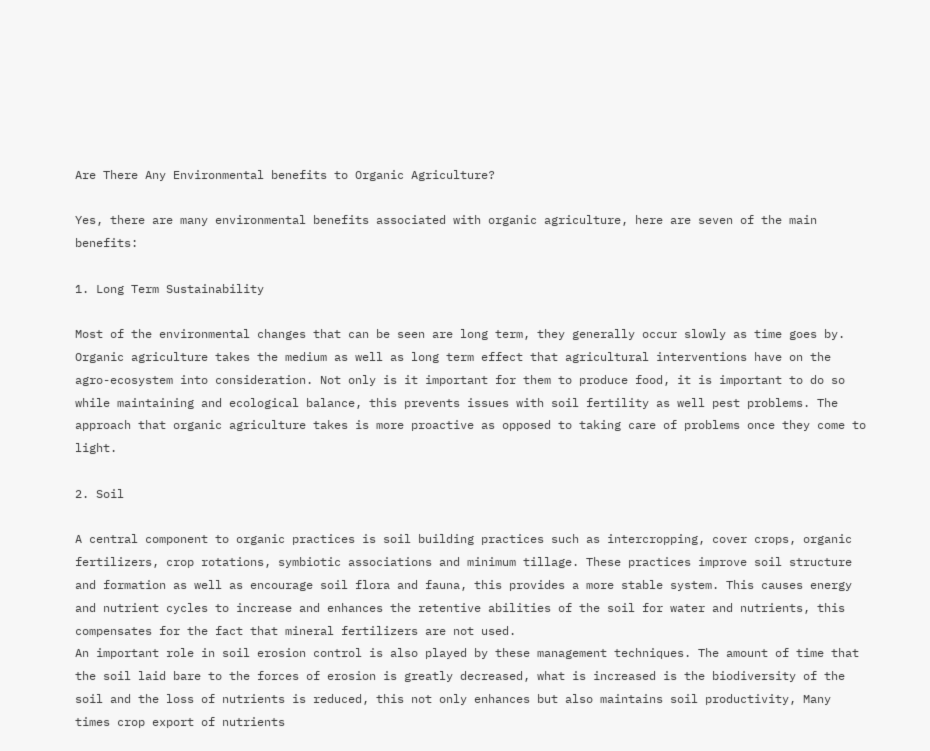Are There Any Environmental benefits to Organic Agriculture?

Yes, there are many environmental benefits associated with organic agriculture, here are seven of the main benefits:

1. Long Term Sustainability

Most of the environmental changes that can be seen are long term, they generally occur slowly as time goes by. Organic agriculture takes the medium as well as long term effect that agricultural interventions have on the agro-ecosystem into consideration. Not only is it important for them to produce food, it is important to do so while maintaining and ecological balance, this prevents issues with soil fertility as well pest problems. The approach that organic agriculture takes is more proactive as opposed to taking care of problems once they come to light.

2. Soil

A central component to organic practices is soil building practices such as intercropping, cover crops, organic fertilizers, crop rotations, symbiotic associations and minimum tillage. These practices improve soil structure and formation as well as encourage soil flora and fauna, this provides a more stable system. This causes energy and nutrient cycles to increase and enhances the retentive abilities of the soil for water and nutrients, this compensates for the fact that mineral fertilizers are not used.
An important role in soil erosion control is also played by these management techniques. The amount of time that the soil laid bare to the forces of erosion is greatly decreased, what is increased is the biodiversity of the soil and the loss of nutrients is reduced, this not only enhances but also maintains soil productivity, Many times crop export of nutrients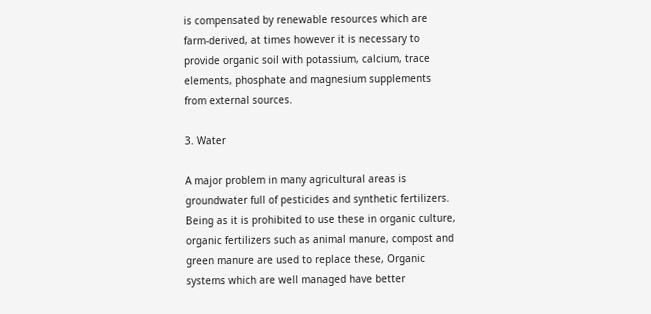is compensated by renewable resources which are farm-derived, at times however it is necessary to provide organic soil with potassium, calcium, trace elements, phosphate and magnesium supplements from external sources.

3. Water

A major problem in many agricultural areas is groundwater full of pesticides and synthetic fertilizers. Being as it is prohibited to use these in organic culture, organic fertilizers such as animal manure, compost and green manure are used to replace these, Organic systems which are well managed have better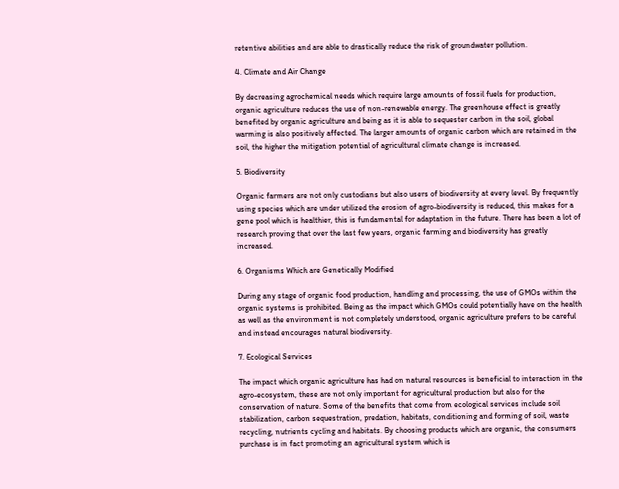retentive abilities and are able to drastically reduce the risk of groundwater pollution.

4. Climate and Air Change

By decreasing agrochemical needs which require large amounts of fossil fuels for production, organic agriculture reduces the use of non-renewable energy. The greenhouse effect is greatly benefited by organic agriculture and being as it is able to sequester carbon in the soil, global warming is also positively affected. The larger amounts of organic carbon which are retained in the soil, the higher the mitigation potential of agricultural climate change is increased.

5. Biodiversity

Organic farmers are not only custodians but also users of biodiversity at every level. By frequently using species which are under utilized the erosion of agro-biodiversity is reduced, this makes for a gene pool which is healthier, this is fundamental for adaptation in the future. There has been a lot of research proving that over the last few years, organic farming and biodiversity has greatly increased.

6. Organisms Which are Genetically Modified

During any stage of organic food production, handling and processing, the use of GMOs within the organic systems is prohibited. Being as the impact which GMOs could potentially have on the health as well as the environment is not completely understood, organic agriculture prefers to be careful and instead encourages natural biodiversity.

7. Ecological Services

The impact which organic agriculture has had on natural resources is beneficial to interaction in the agro-ecosystem, these are not only important for agricultural production but also for the conservation of nature. Some of the benefits that come from ecological services include soil stabilization, carbon sequestration, predation, habitats, conditioning and forming of soil, waste recycling, nutrients cycling and habitats. By choosing products which are organic, the consumers purchase is in fact promoting an agricultural system which is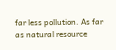far less pollution. As far as natural resource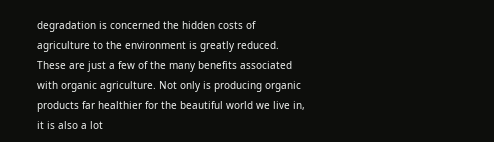degradation is concerned the hidden costs of agriculture to the environment is greatly reduced.
These are just a few of the many benefits associated with organic agriculture. Not only is producing organic products far healthier for the beautiful world we live in, it is also a lot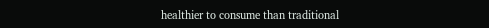healthier to consume than traditional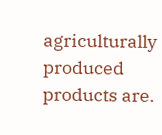agriculturally produced products are.